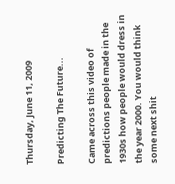Thursday, June 11, 2009

Predicting The Future...

Came across this video of predictions people made in the 1930s how people would dress in the year 2000. You would think some next shit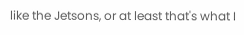like the Jetsons, or at least that's what I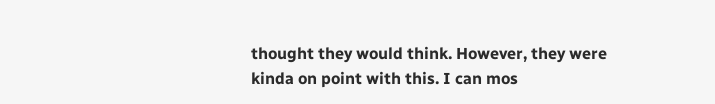thought they would think. However, they were kinda on point with this. I can mos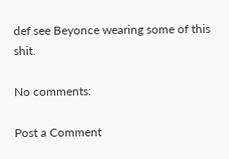def see Beyonce wearing some of this shit.

No comments:

Post a Comment